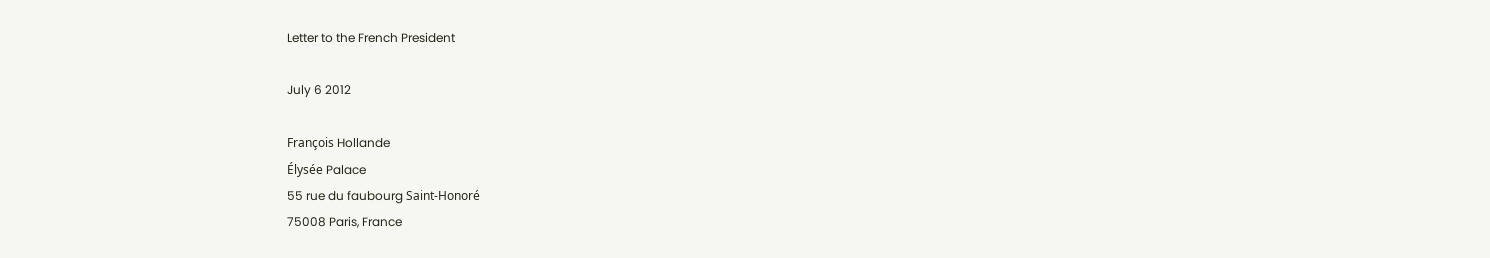Letter to the French President

July 6 2012

François Hollande
Élysée Palace
55 rue du faubourg Saint-Honoré
75008 Paris, France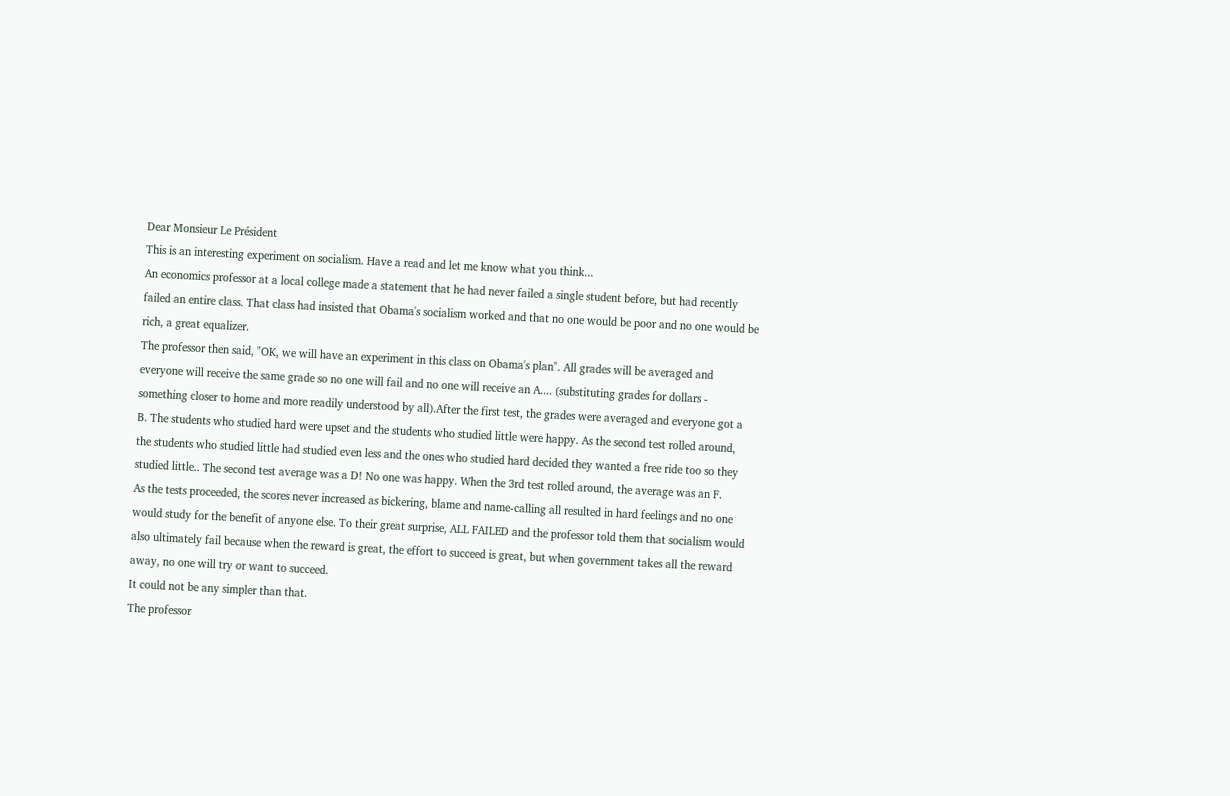Dear Monsieur Le Président
This is an interesting experiment on socialism. Have a read and let me know what you think...
An economics professor at a local college made a statement that he had never failed a single student before, but had recently failed an entire class. That class had insisted that Obama's socialism worked and that no one would be poor and no one would be rich, a great equalizer.
The professor then said, "OK, we will have an experiment in this class on Obama's plan". All grades will be averaged and everyone will receive the same grade so no one will fail and no one will receive an A.... (substituting grades for dollars - something closer to home and more readily understood by all).After the first test, the grades were averaged and everyone got a B. The students who studied hard were upset and the students who studied little were happy. As the second test rolled around, the students who studied little had studied even less and the ones who studied hard decided they wanted a free ride too so they studied little.. The second test average was a D! No one was happy. When the 3rd test rolled around, the average was an F.
As the tests proceeded, the scores never increased as bickering, blame and name-calling all resulted in hard feelings and no one would study for the benefit of anyone else. To their great surprise, ALL FAILED and the professor told them that socialism would also ultimately fail because when the reward is great, the effort to succeed is great, but when government takes all the reward away, no one will try or want to succeed.
It could not be any simpler than that.
The professor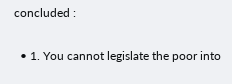concluded :

  • 1. You cannot legislate the poor into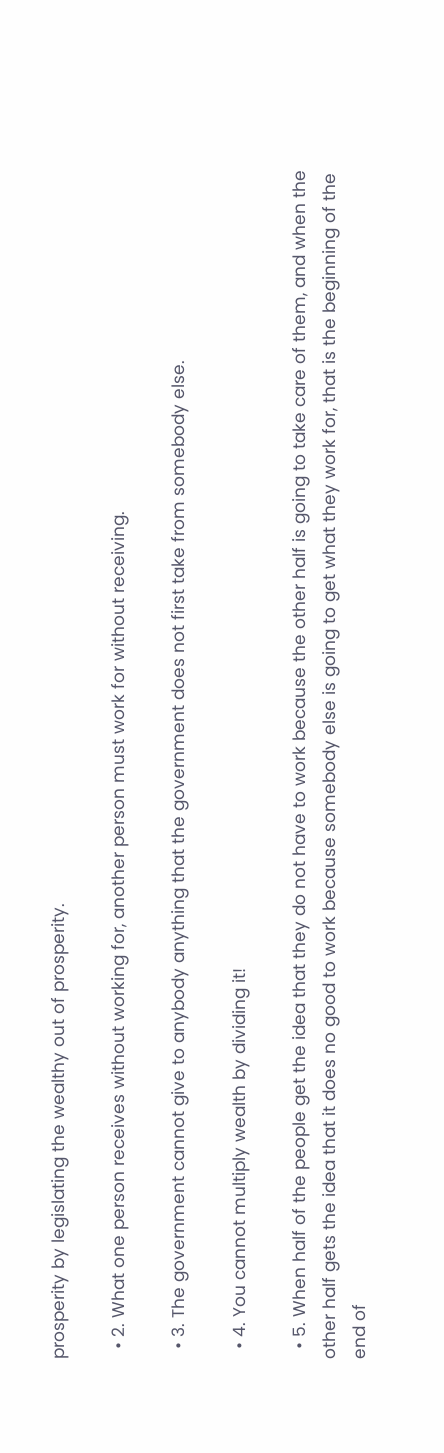prosperity by legislating the wealthy out of prosperity.

  • 2. What one person receives without working for, another person must work for without receiving.

  • 3. The government cannot give to anybody anything that the government does not first take from somebody else.

  • 4. You cannot multiply wealth by dividing it!

  • 5. When half of the people get the idea that they do not have to work because the other half is going to take care of them, and when the other half gets the idea that it does no good to work because somebody else is going to get what they work for, that is the beginning of the end of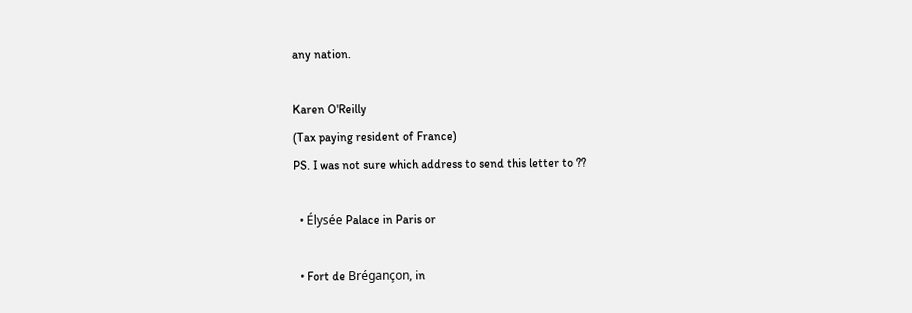any nation.

Karen O'Reilly
(Tax paying resident of France)
PS. I was not sure which address to send this letter to ??

  • Élysée Palace in Paris or

  • Fort de Brégançon, in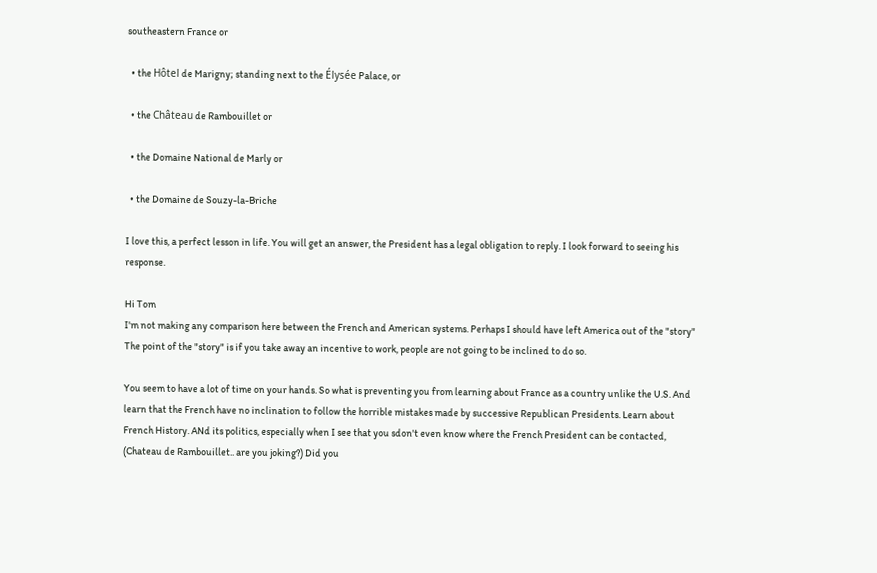southeastern France or

  • the Hôtel de Marigny; standing next to the Élysée Palace, or

  • the Château de Rambouillet or

  • the Domaine National de Marly or

  • the Domaine de Souzy-la-Briche

I love this, a perfect lesson in life. You will get an answer, the President has a legal obligation to reply. I look forward to seeing his response.

Hi Tom
I'm not making any comparison here between the French and American systems. Perhaps I should have left America out of the "story"
The point of the "story" is if you take away an incentive to work, people are not going to be inclined to do so.

You seem to have a lot of time on your hands. So what is preventing you from learning about France as a country unlike the U.S. And learn that the French have no inclination to follow the horrible mistakes made by successive Republican Presidents. Learn about French History. ANd its politics, especially when I see that you sdon't even know where the French President can be contacted, (Chateau de Rambouillet.. are you joking?) Did you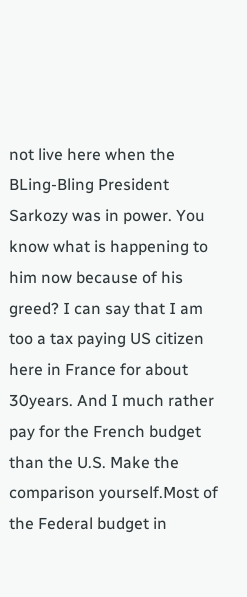not live here when the BLing-Bling President Sarkozy was in power. You know what is happening to him now because of his greed? I can say that I am too a tax paying US citizen here in France for about 30years. And I much rather pay for the French budget than the U.S. Make the comparison yourself.Most of the Federal budget in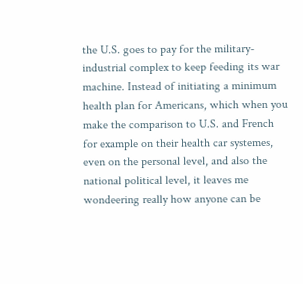the U.S. goes to pay for the military-industrial complex to keep feeding its war machine. Instead of initiating a minimum health plan for Americans, which when you make the comparison to U.S. and French for example on their health car systemes, even on the personal level, and also the national political level, it leaves me wondeering really how anyone can be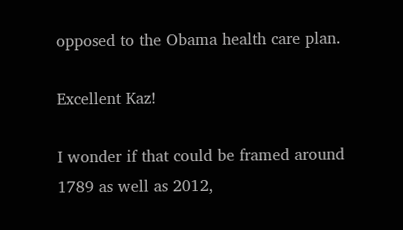opposed to the Obama health care plan.

Excellent Kaz!

I wonder if that could be framed around 1789 as well as 2012,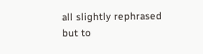all slightly rephrased but to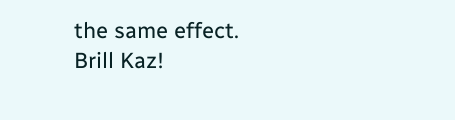the same effect. Brill Kaz!